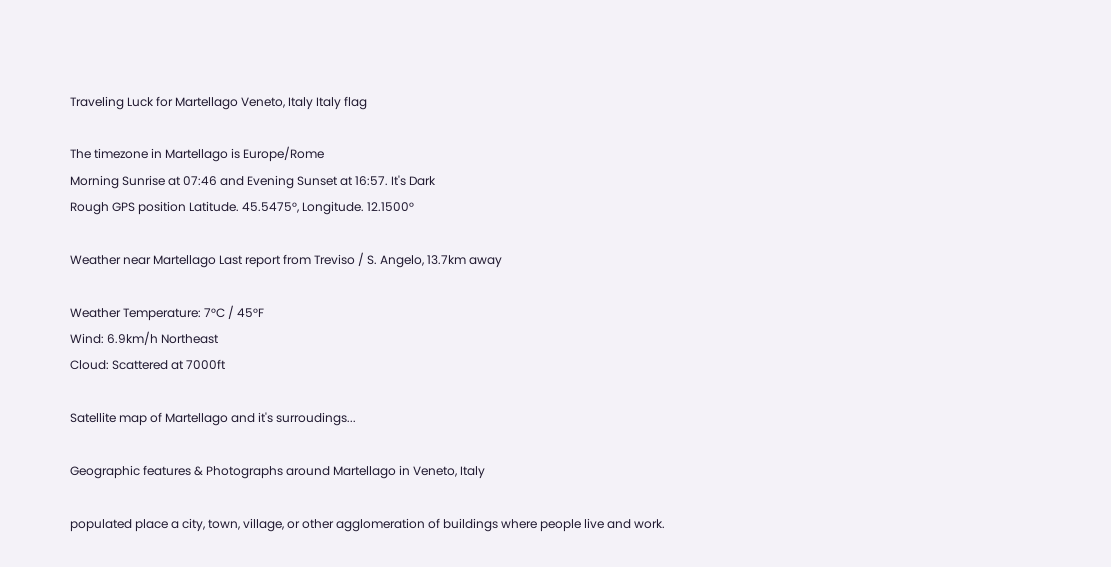Traveling Luck for Martellago Veneto, Italy Italy flag

The timezone in Martellago is Europe/Rome
Morning Sunrise at 07:46 and Evening Sunset at 16:57. It's Dark
Rough GPS position Latitude. 45.5475°, Longitude. 12.1500°

Weather near Martellago Last report from Treviso / S. Angelo, 13.7km away

Weather Temperature: 7°C / 45°F
Wind: 6.9km/h Northeast
Cloud: Scattered at 7000ft

Satellite map of Martellago and it's surroudings...

Geographic features & Photographs around Martellago in Veneto, Italy

populated place a city, town, village, or other agglomeration of buildings where people live and work.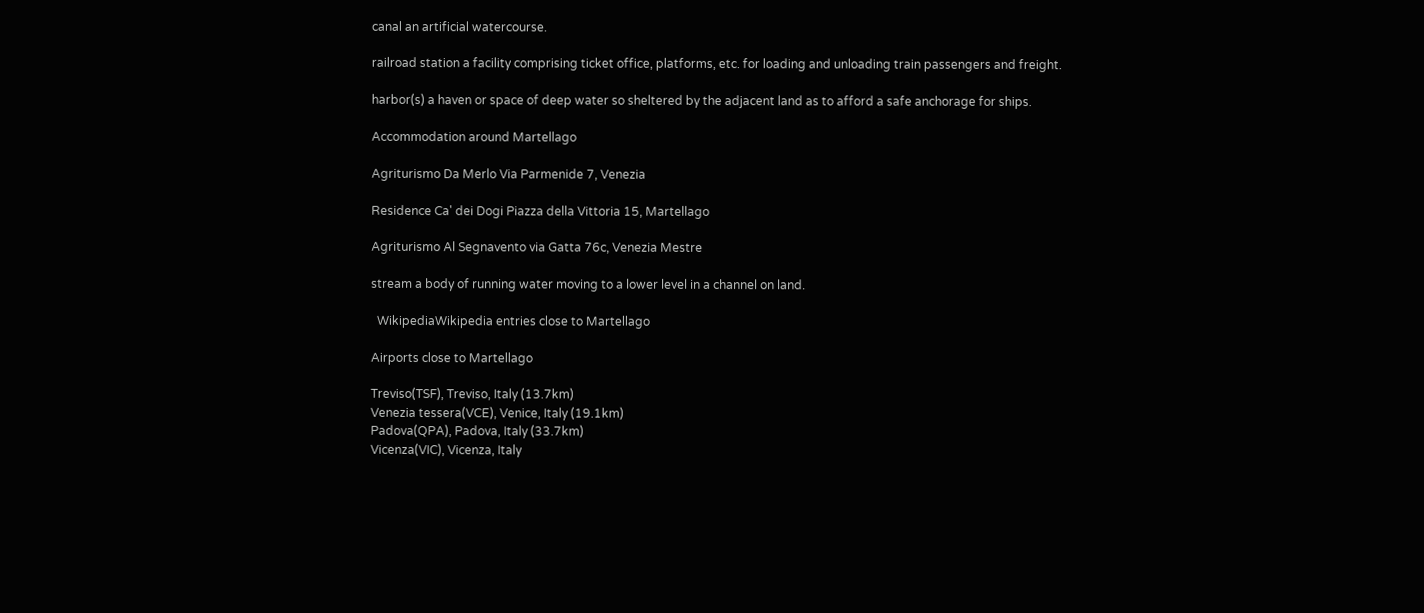canal an artificial watercourse.

railroad station a facility comprising ticket office, platforms, etc. for loading and unloading train passengers and freight.

harbor(s) a haven or space of deep water so sheltered by the adjacent land as to afford a safe anchorage for ships.

Accommodation around Martellago

Agriturismo Da Merlo Via Parmenide 7, Venezia

Residence Ca' dei Dogi Piazza della Vittoria 15, Martellago

Agriturismo Al Segnavento via Gatta 76c, Venezia Mestre

stream a body of running water moving to a lower level in a channel on land.

  WikipediaWikipedia entries close to Martellago

Airports close to Martellago

Treviso(TSF), Treviso, Italy (13.7km)
Venezia tessera(VCE), Venice, Italy (19.1km)
Padova(QPA), Padova, Italy (33.7km)
Vicenza(VIC), Vicenza, Italy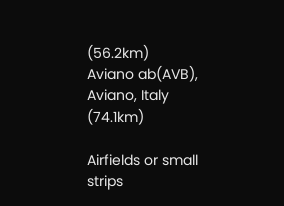(56.2km)
Aviano ab(AVB), Aviano, Italy (74.1km)

Airfields or small strips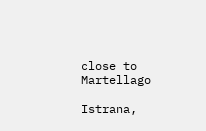close to Martellago

Istrana,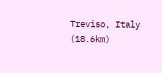Treviso, Italy (18.6km)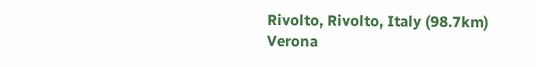Rivolto, Rivolto, Italy (98.7km)
Verona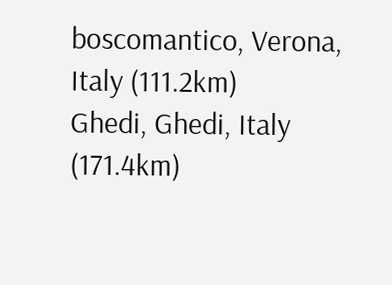boscomantico, Verona, Italy (111.2km)
Ghedi, Ghedi, Italy (171.4km)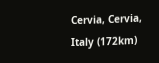Cervia, Cervia, Italy (172km)